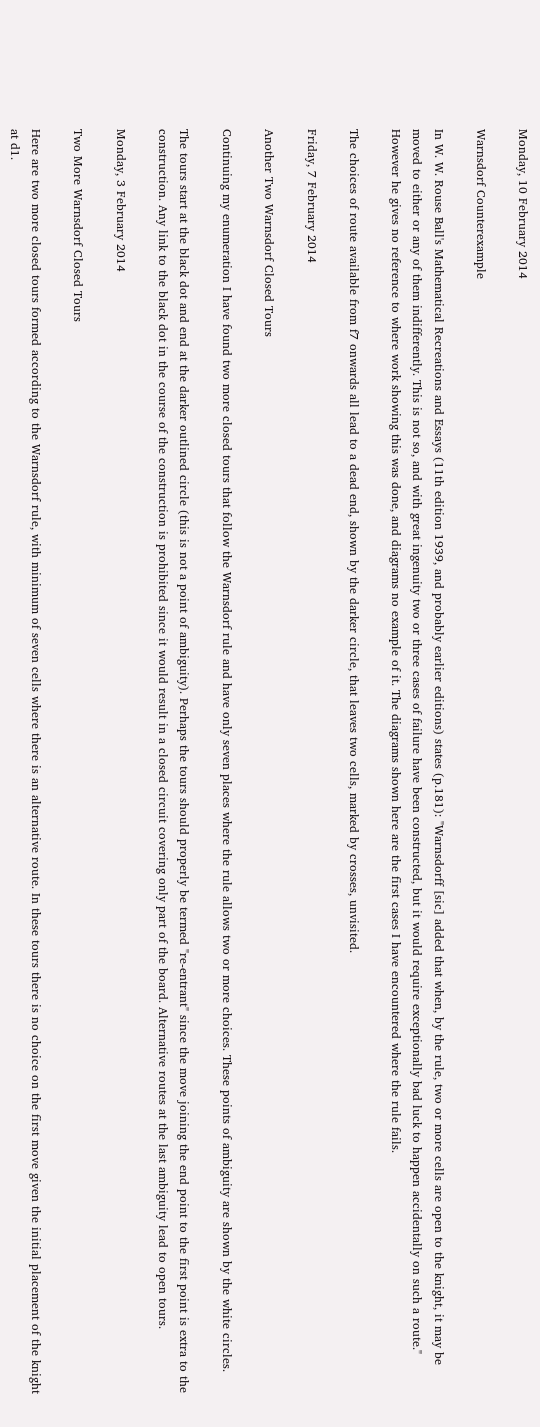Monday, 10 February 2014

Warnsdorf Counterexample

In W. W. Rouse Ball's Mathematical Recreations and Essays (11th edition 1939, and probably earlier editions) states (p.181): "Warnsdorff [sic] added that when, by the rule, two or more cells are open to the knight, it may be moved to either or any of them indifferently. This is not so, and with great ingenuity two or three cases of failure have been constructed, but it would require exceptionally bad luck to happen accidentally on such a route." However he gives no reference to where work showing this was done, and diagrams no example of it. The diagrams shown here are the first cases I have encountered where the rule fails.

The choices of route available from f7 onwards all lead to a dead end, shown by the darker circle, that leaves two cells, marked by crosses, unvisited.

Friday, 7 February 2014

Another Two Warnsdorf Closed Tours

Continuing my enumeration I have found two more closed tours that follow the Warnsdorf rule and have only seven places where the rule allows two or more choices. These points of ambiguity are shown by the white circles.

The tours start at the black dot and end at the darker outlined circle (this is not a point of ambiguity). Perhaps the tours should properly be termed "re-entrant" since the move joining the end point to the first point is extra to the construction. Any link to the black dot in the course of the construction is prohibited since it would result in a closed circuit covering only part of the board. Alternative routes at the last ambiguity lead to open tours.

Monday, 3 February 2014

Two More Warnsdorf Closed Tours

Here are two more closed tours formed according to the Warnsdorf rule, with minimum of seven cells where there is an alternative route. In these tours there is no choice on the first move given the initial placement of the knight at d1.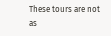These tours are not as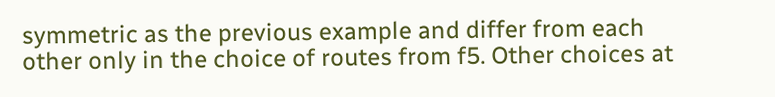symmetric as the previous example and differ from each other only in the choice of routes from f5. Other choices at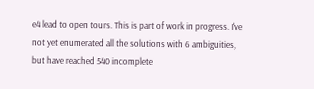e4 lead to open tours. This is part of work in progress. I've not yet enumerated all the solutions with 6 ambiguities, but have reached 540 incomplete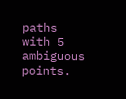paths with 5 ambiguous points.